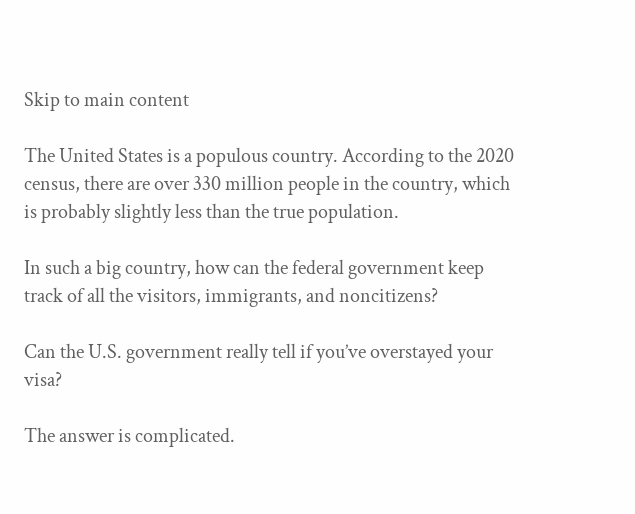Skip to main content

The United States is a populous country. According to the 2020 census, there are over 330 million people in the country, which is probably slightly less than the true population.

In such a big country, how can the federal government keep track of all the visitors, immigrants, and noncitizens?

Can the U.S. government really tell if you’ve overstayed your visa?

The answer is complicated.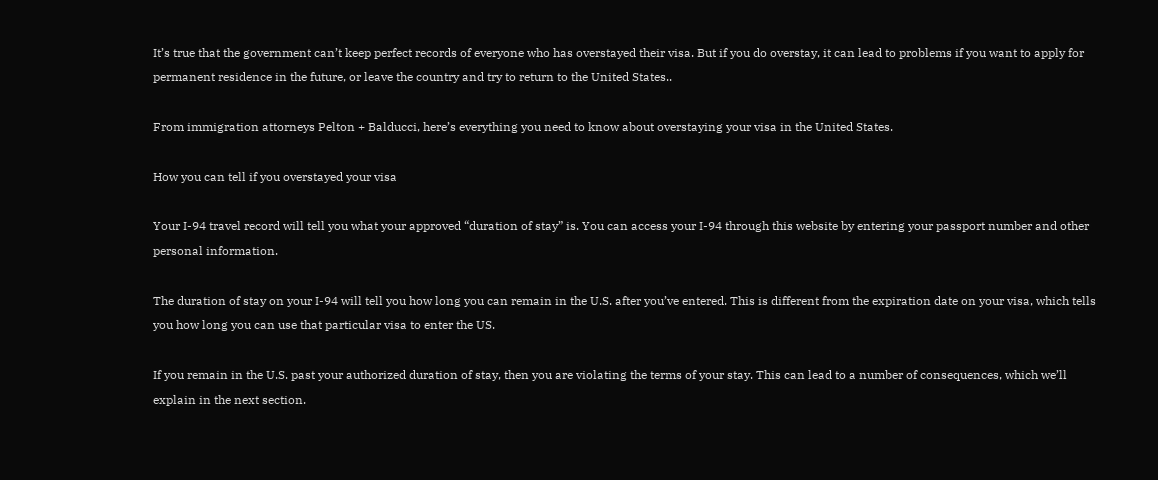It’s true that the government can’t keep perfect records of everyone who has overstayed their visa. But if you do overstay, it can lead to problems if you want to apply for permanent residence in the future, or leave the country and try to return to the United States..

From immigration attorneys Pelton + Balducci, here’s everything you need to know about overstaying your visa in the United States.

How you can tell if you overstayed your visa

Your I-94 travel record will tell you what your approved “duration of stay” is. You can access your I-94 through this website by entering your passport number and other personal information.

The duration of stay on your I-94 will tell you how long you can remain in the U.S. after you’ve entered. This is different from the expiration date on your visa, which tells you how long you can use that particular visa to enter the US.

If you remain in the U.S. past your authorized duration of stay, then you are violating the terms of your stay. This can lead to a number of consequences, which we’ll explain in the next section.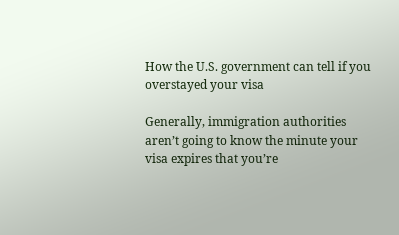How the U.S. government can tell if you overstayed your visa

Generally, immigration authorities aren’t going to know the minute your visa expires that you’re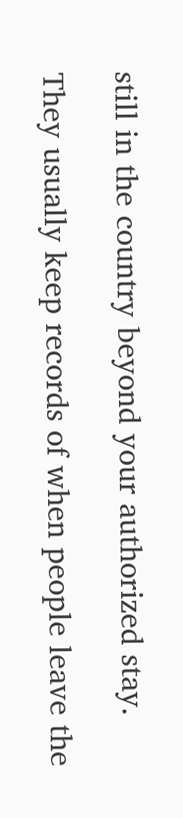still in the country beyond your authorized stay.

They usually keep records of when people leave the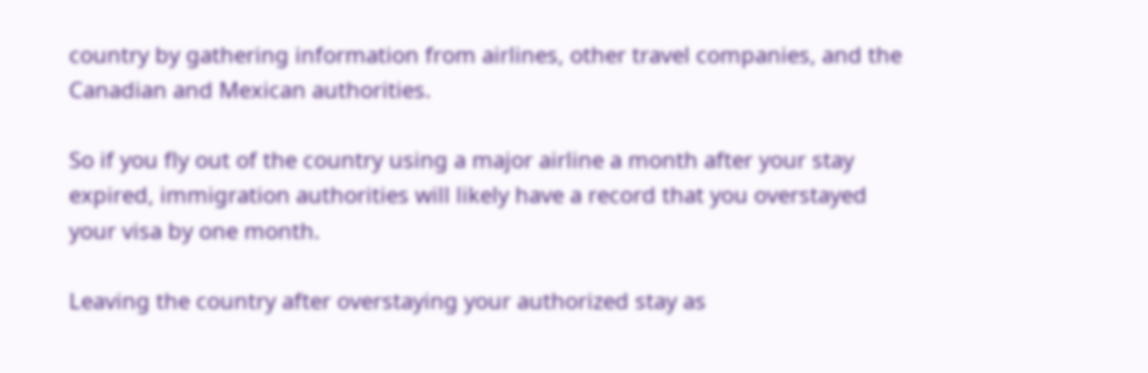country by gathering information from airlines, other travel companies, and the Canadian and Mexican authorities.

So if you fly out of the country using a major airline a month after your stay expired, immigration authorities will likely have a record that you overstayed your visa by one month.

Leaving the country after overstaying your authorized stay as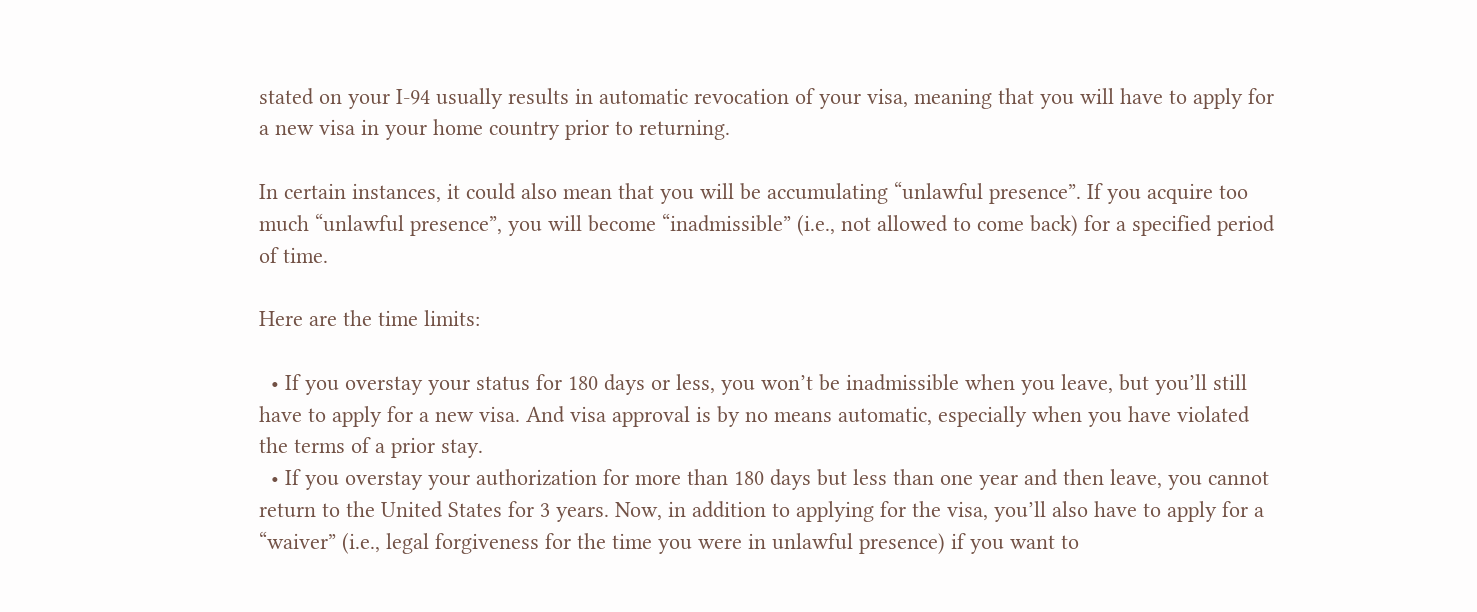stated on your I-94 usually results in automatic revocation of your visa, meaning that you will have to apply for a new visa in your home country prior to returning.

In certain instances, it could also mean that you will be accumulating “unlawful presence”. If you acquire too much “unlawful presence”, you will become “inadmissible” (i.e., not allowed to come back) for a specified period of time.

Here are the time limits:

  • If you overstay your status for 180 days or less, you won’t be inadmissible when you leave, but you’ll still have to apply for a new visa. And visa approval is by no means automatic, especially when you have violated the terms of a prior stay.
  • If you overstay your authorization for more than 180 days but less than one year and then leave, you cannot return to the United States for 3 years. Now, in addition to applying for the visa, you’ll also have to apply for a “waiver” (i.e., legal forgiveness for the time you were in unlawful presence) if you want to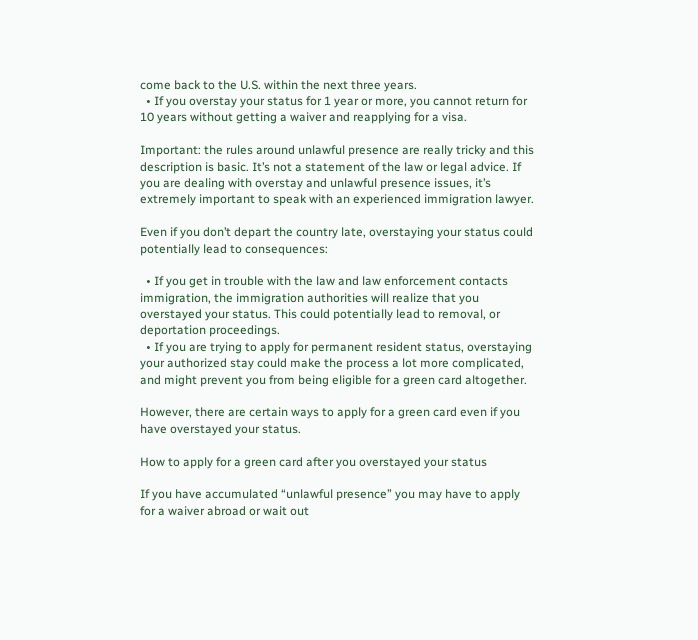come back to the U.S. within the next three years.
  • If you overstay your status for 1 year or more, you cannot return for 10 years without getting a waiver and reapplying for a visa.

Important: the rules around unlawful presence are really tricky and this description is basic. It’s not a statement of the law or legal advice. If you are dealing with overstay and unlawful presence issues, it’s extremely important to speak with an experienced immigration lawyer.

Even if you don’t depart the country late, overstaying your status could potentially lead to consequences:

  • If you get in trouble with the law and law enforcement contacts immigration, the immigration authorities will realize that you overstayed your status. This could potentially lead to removal, or deportation proceedings.
  • If you are trying to apply for permanent resident status, overstaying your authorized stay could make the process a lot more complicated, and might prevent you from being eligible for a green card altogether.

However, there are certain ways to apply for a green card even if you have overstayed your status.

How to apply for a green card after you overstayed your status

If you have accumulated “unlawful presence” you may have to apply for a waiver abroad or wait out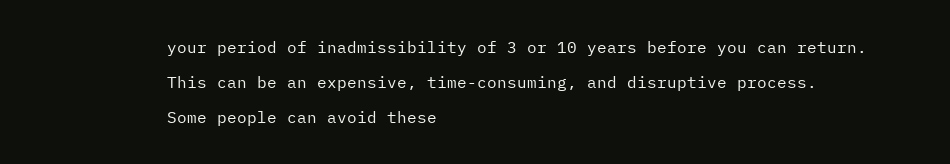your period of inadmissibility of 3 or 10 years before you can return.

This can be an expensive, time-consuming, and disruptive process.

Some people can avoid these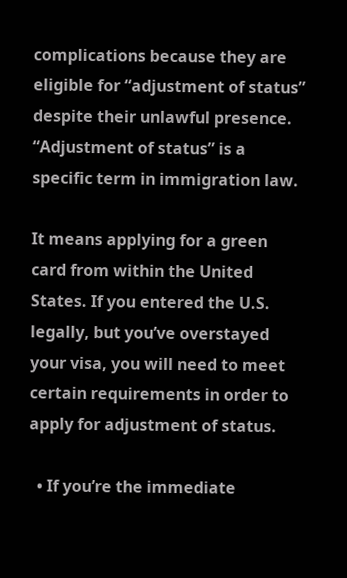complications because they are eligible for “adjustment of status” despite their unlawful presence. “Adjustment of status” is a specific term in immigration law.

It means applying for a green card from within the United States. If you entered the U.S. legally, but you’ve overstayed your visa, you will need to meet certain requirements in order to apply for adjustment of status.

  • If you’re the immediate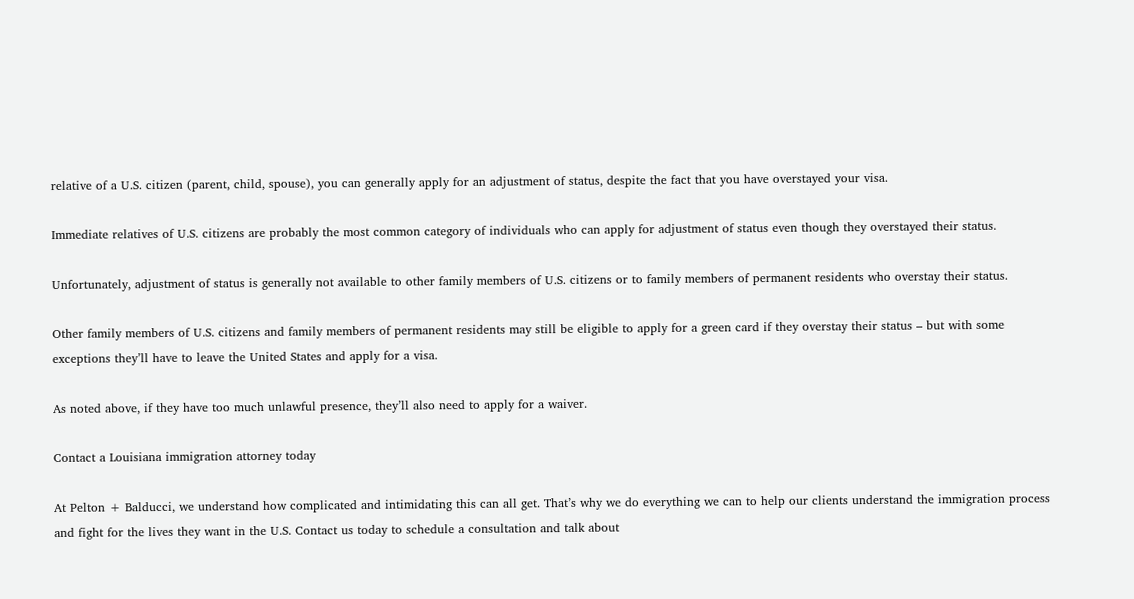relative of a U.S. citizen (parent, child, spouse), you can generally apply for an adjustment of status, despite the fact that you have overstayed your visa.

Immediate relatives of U.S. citizens are probably the most common category of individuals who can apply for adjustment of status even though they overstayed their status.

Unfortunately, adjustment of status is generally not available to other family members of U.S. citizens or to family members of permanent residents who overstay their status.

Other family members of U.S. citizens and family members of permanent residents may still be eligible to apply for a green card if they overstay their status – but with some exceptions they’ll have to leave the United States and apply for a visa.

As noted above, if they have too much unlawful presence, they’ll also need to apply for a waiver.

Contact a Louisiana immigration attorney today

At Pelton + Balducci, we understand how complicated and intimidating this can all get. That’s why we do everything we can to help our clients understand the immigration process and fight for the lives they want in the U.S. Contact us today to schedule a consultation and talk about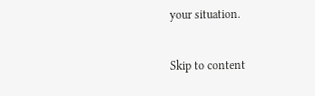your situation.

Skip to content